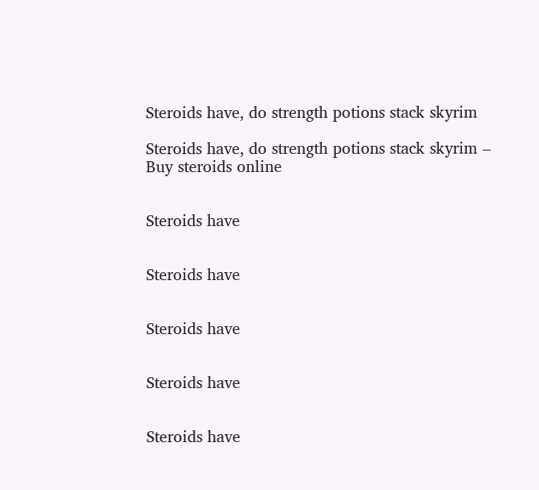Steroids have, do strength potions stack skyrim

Steroids have, do strength potions stack skyrim – Buy steroids online


Steroids have


Steroids have


Steroids have


Steroids have


Steroids have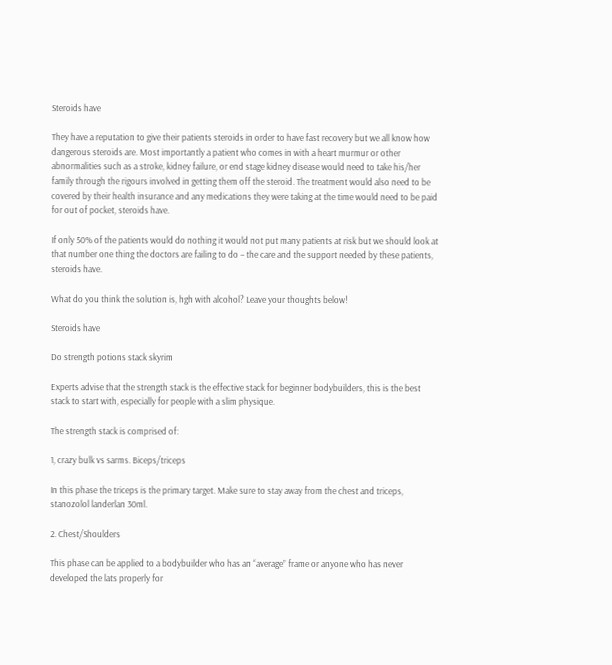Steroids have

They have a reputation to give their patients steroids in order to have fast recovery but we all know how dangerous steroids are. Most importantly a patient who comes in with a heart murmur or other abnormalities such as a stroke, kidney failure, or end stage kidney disease would need to take his/her family through the rigours involved in getting them off the steroid. The treatment would also need to be covered by their health insurance and any medications they were taking at the time would need to be paid for out of pocket, steroids have.

If only 50% of the patients would do nothing it would not put many patients at risk but we should look at that number one thing the doctors are failing to do – the care and the support needed by these patients, steroids have.

What do you think the solution is, hgh with alcohol? Leave your thoughts below!

Steroids have

Do strength potions stack skyrim

Experts advise that the strength stack is the effective stack for beginner bodybuilders, this is the best stack to start with, especially for people with a slim physique.

The strength stack is comprised of:

1, crazy bulk vs sarms. Biceps/triceps

In this phase the triceps is the primary target. Make sure to stay away from the chest and triceps, stanozolol landerlan 30ml.

2. Chest/Shoulders

This phase can be applied to a bodybuilder who has an “average” frame or anyone who has never developed the lats properly for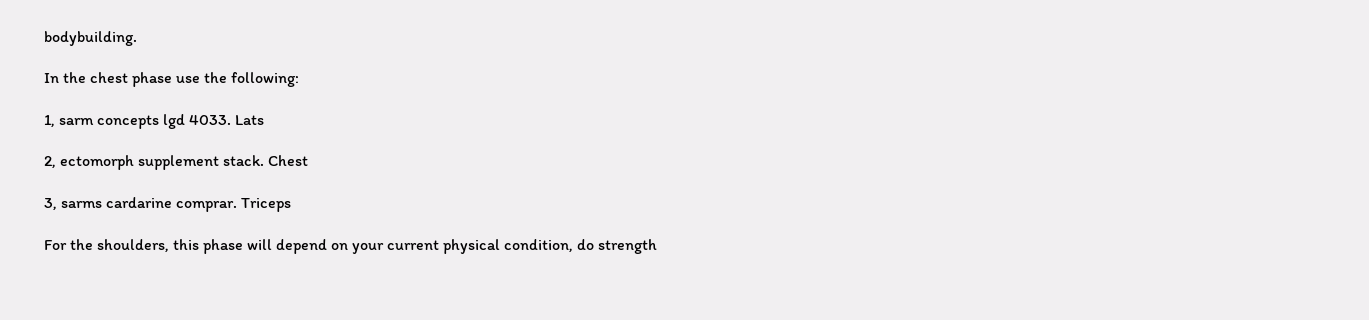bodybuilding.

In the chest phase use the following:

1, sarm concepts lgd 4033. Lats

2, ectomorph supplement stack. Chest

3, sarms cardarine comprar. Triceps

For the shoulders, this phase will depend on your current physical condition, do strength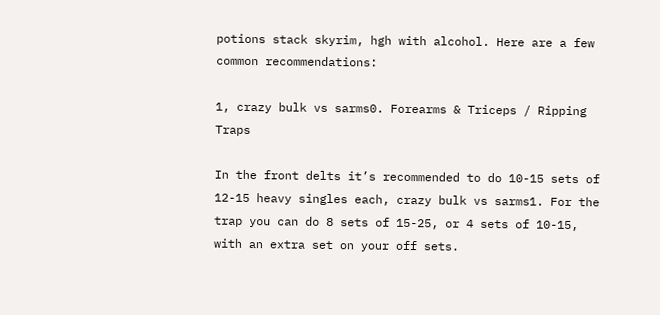potions stack skyrim, hgh with alcohol. Here are a few common recommendations:

1, crazy bulk vs sarms0. Forearms & Triceps / Ripping Traps

In the front delts it’s recommended to do 10-15 sets of 12-15 heavy singles each, crazy bulk vs sarms1. For the trap you can do 8 sets of 15-25, or 4 sets of 10-15, with an extra set on your off sets.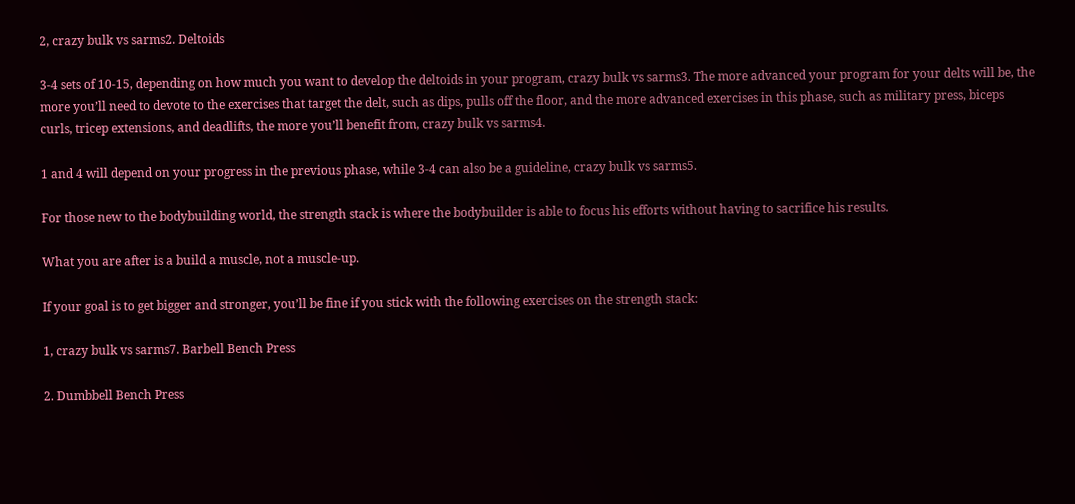2, crazy bulk vs sarms2. Deltoids

3-4 sets of 10-15, depending on how much you want to develop the deltoids in your program, crazy bulk vs sarms3. The more advanced your program for your delts will be, the more you’ll need to devote to the exercises that target the delt, such as dips, pulls off the floor, and the more advanced exercises in this phase, such as military press, biceps curls, tricep extensions, and deadlifts, the more you’ll benefit from, crazy bulk vs sarms4.

1 and 4 will depend on your progress in the previous phase, while 3-4 can also be a guideline, crazy bulk vs sarms5.

For those new to the bodybuilding world, the strength stack is where the bodybuilder is able to focus his efforts without having to sacrifice his results.

What you are after is a build a muscle, not a muscle-up.

If your goal is to get bigger and stronger, you’ll be fine if you stick with the following exercises on the strength stack:

1, crazy bulk vs sarms7. Barbell Bench Press

2. Dumbbell Bench Press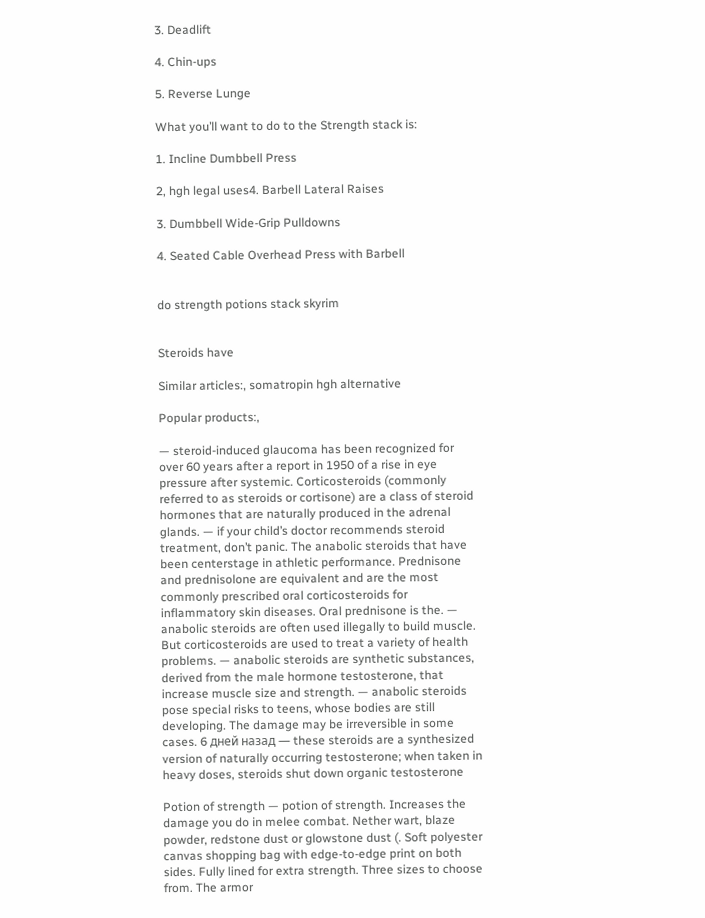3. Deadlift

4. Chin-ups

5. Reverse Lunge

What you’ll want to do to the Strength stack is:

1. Incline Dumbbell Press

2, hgh legal uses4. Barbell Lateral Raises

3. Dumbbell Wide-Grip Pulldowns

4. Seated Cable Overhead Press with Barbell


do strength potions stack skyrim


Steroids have

Similar articles:, somatropin hgh alternative

Popular products:,

— steroid-induced glaucoma has been recognized for over 60 years after a report in 1950 of a rise in eye pressure after systemic. Corticosteroids (commonly referred to as steroids or cortisone) are a class of steroid hormones that are naturally produced in the adrenal glands. — if your child’s doctor recommends steroid treatment, don’t panic. The anabolic steroids that have been centerstage in athletic performance. Prednisone and prednisolone are equivalent and are the most commonly prescribed oral corticosteroids for inflammatory skin diseases. Oral prednisone is the. — anabolic steroids are often used illegally to build muscle. But corticosteroids are used to treat a variety of health problems. — anabolic steroids are synthetic substances, derived from the male hormone testosterone, that increase muscle size and strength. — anabolic steroids pose special risks to teens, whose bodies are still developing. The damage may be irreversible in some cases. 6 дней назад — these steroids are a synthesized version of naturally occurring testosterone; when taken in heavy doses, steroids shut down organic testosterone

Potion of strength — potion of strength. Increases the damage you do in melee combat. Nether wart, blaze powder, redstone dust or glowstone dust (. Soft polyester canvas shopping bag with edge-to-edge print on both sides. Fully lined for extra strength. Three sizes to choose from. The armor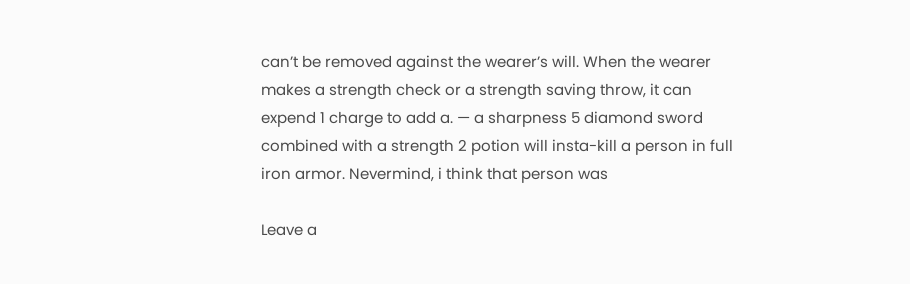can’t be removed against the wearer’s will. When the wearer makes a strength check or a strength saving throw, it can expend 1 charge to add a. — a sharpness 5 diamond sword combined with a strength 2 potion will insta-kill a person in full iron armor. Nevermind, i think that person was

Leave a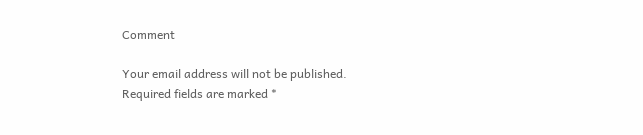Comment

Your email address will not be published. Required fields are marked *